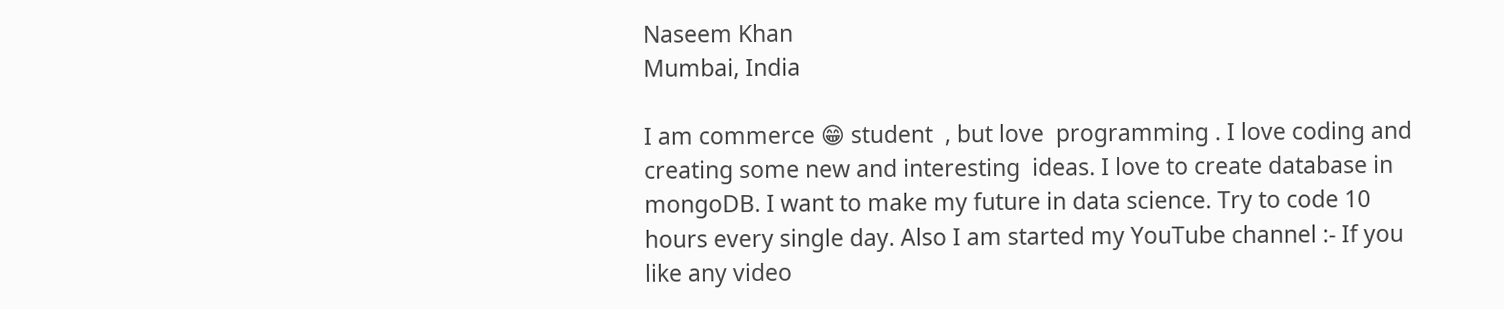Naseem Khan
Mumbai, India

I am commerce 😁 student  , but love  programming . I love coding and creating some new and interesting  ideas. I love to create database in  mongoDB. I want to make my future in data science. Try to code 10  hours every single day. Also I am started my YouTube channel :- If you like any video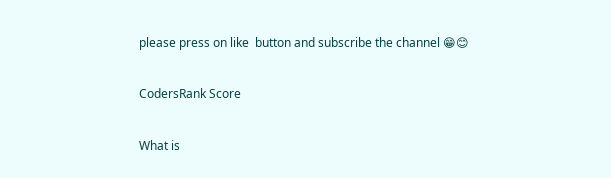please press on like  button and subscribe the channel 😁😊

CodersRank Score

What is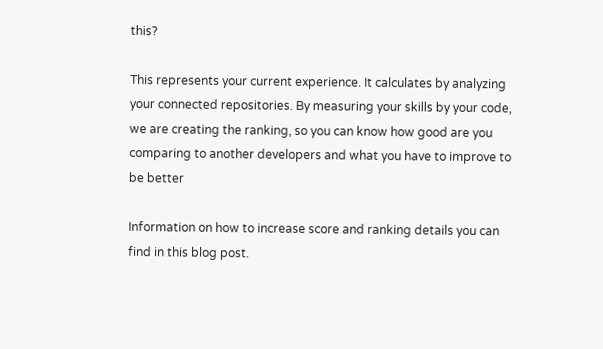this?

This represents your current experience. It calculates by analyzing your connected repositories. By measuring your skills by your code, we are creating the ranking, so you can know how good are you comparing to another developers and what you have to improve to be better

Information on how to increase score and ranking details you can find in this blog post.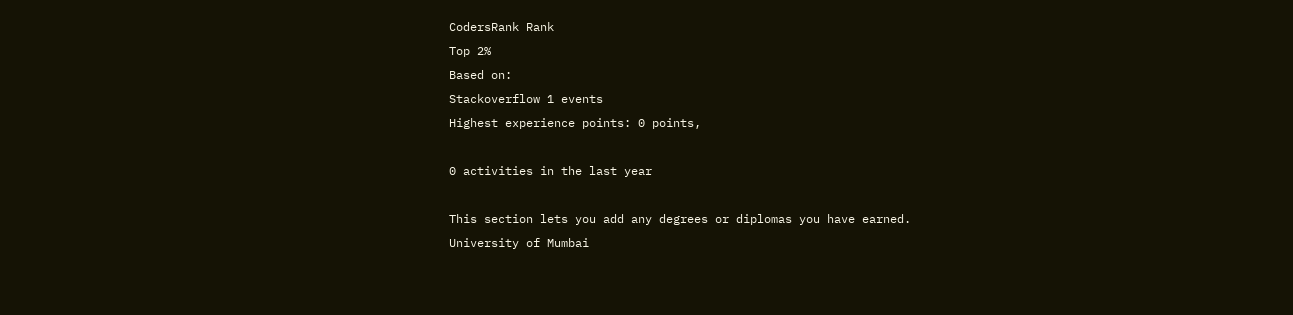CodersRank Rank
Top 2%
Based on:
Stackoverflow 1 events
Highest experience points: 0 points,

0 activities in the last year

This section lets you add any degrees or diplomas you have earned.
University of Mumbai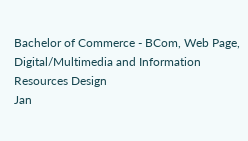Bachelor of Commerce - BCom, Web Page, Digital/Multimedia and Information Resources Design
Jan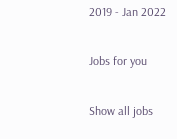2019 - Jan 2022

Jobs for you

Show all jobs